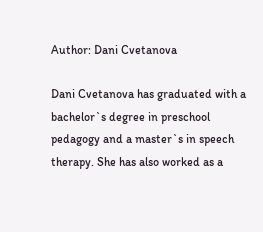Author: Dani Cvetanova

Dani Cvetanova has graduated with a bachelor`s degree in preschool pedagogy and a master`s in speech therapy. She has also worked as a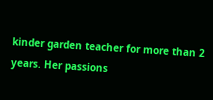kinder garden teacher for more than 2 years. Her passions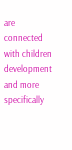are connected with children development and more specifically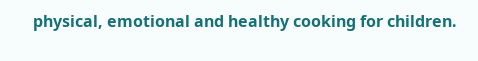physical, emotional and healthy cooking for children.